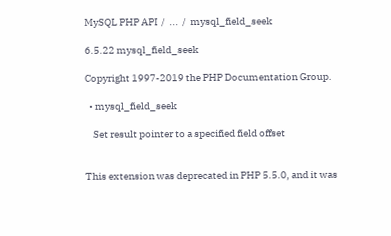MySQL PHP API  /  ...  /  mysql_field_seek

6.5.22 mysql_field_seek

Copyright 1997-2019 the PHP Documentation Group.

  • mysql_field_seek

    Set result pointer to a specified field offset


This extension was deprecated in PHP 5.5.0, and it was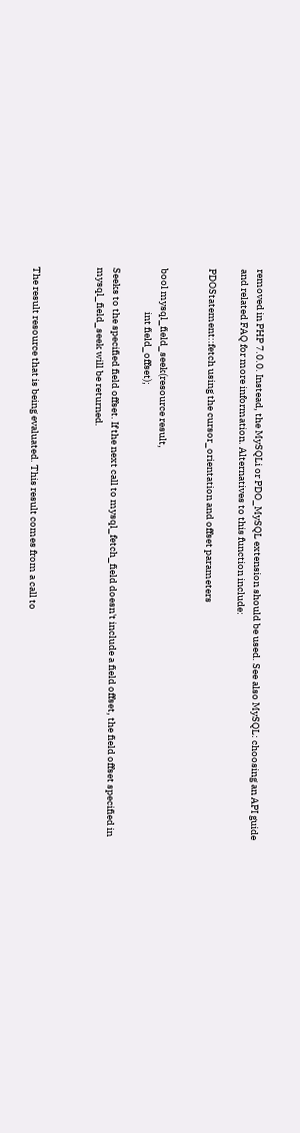removed in PHP 7.0.0. Instead, the MySQLi or PDO_MySQL extension should be used. See also MySQL: choosing an API guide and related FAQ for more information. Alternatives to this function include:

PDOStatement::fetch using the cursor_orientation and offset parameters


bool mysql_field_seek(resource result,
                      int field_offset);

Seeks to the specified field offset. If the next call to mysql_fetch_field doesn't include a field offset, the field offset specified in mysql_field_seek will be returned.



The result resource that is being evaluated. This result comes from a call to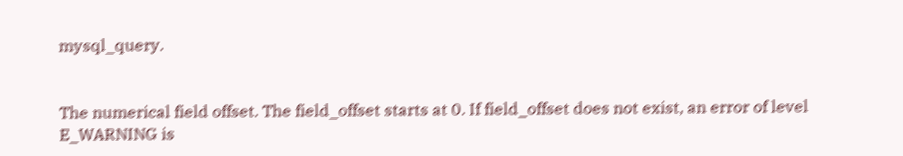mysql_query.


The numerical field offset. The field_offset starts at 0. If field_offset does not exist, an error of level E_WARNING is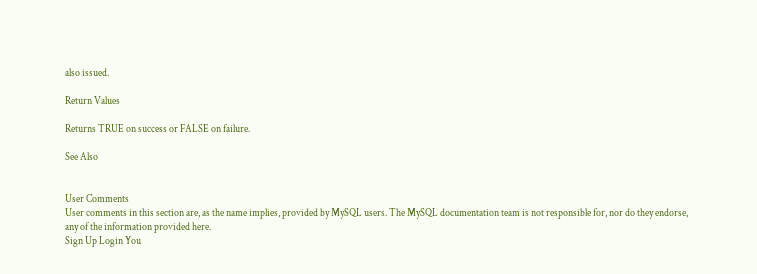also issued.

Return Values

Returns TRUE on success or FALSE on failure.

See Also


User Comments
User comments in this section are, as the name implies, provided by MySQL users. The MySQL documentation team is not responsible for, nor do they endorse, any of the information provided here.
Sign Up Login You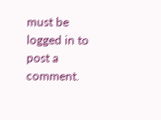must be logged in to post a comment.